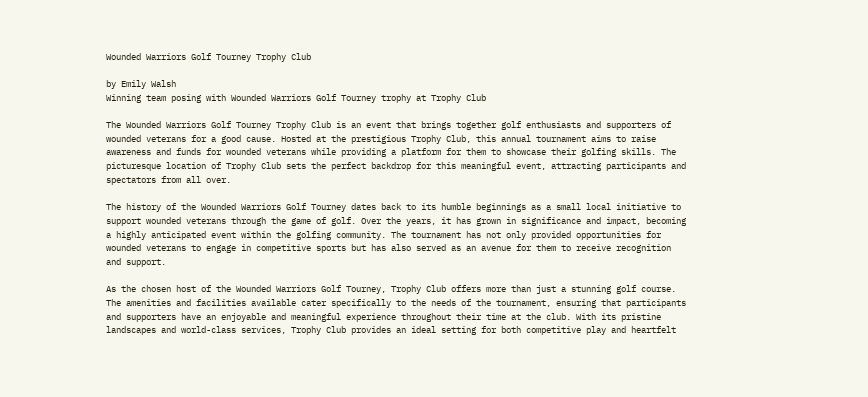Wounded Warriors Golf Tourney Trophy Club

by Emily Walsh
Winning team posing with Wounded Warriors Golf Tourney trophy at Trophy Club

The Wounded Warriors Golf Tourney Trophy Club is an event that brings together golf enthusiasts and supporters of wounded veterans for a good cause. Hosted at the prestigious Trophy Club, this annual tournament aims to raise awareness and funds for wounded veterans while providing a platform for them to showcase their golfing skills. The picturesque location of Trophy Club sets the perfect backdrop for this meaningful event, attracting participants and spectators from all over.

The history of the Wounded Warriors Golf Tourney dates back to its humble beginnings as a small local initiative to support wounded veterans through the game of golf. Over the years, it has grown in significance and impact, becoming a highly anticipated event within the golfing community. The tournament has not only provided opportunities for wounded veterans to engage in competitive sports but has also served as an avenue for them to receive recognition and support.

As the chosen host of the Wounded Warriors Golf Tourney, Trophy Club offers more than just a stunning golf course. The amenities and facilities available cater specifically to the needs of the tournament, ensuring that participants and supporters have an enjoyable and meaningful experience throughout their time at the club. With its pristine landscapes and world-class services, Trophy Club provides an ideal setting for both competitive play and heartfelt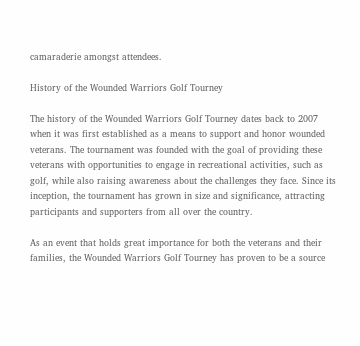camaraderie amongst attendees.

History of the Wounded Warriors Golf Tourney

The history of the Wounded Warriors Golf Tourney dates back to 2007 when it was first established as a means to support and honor wounded veterans. The tournament was founded with the goal of providing these veterans with opportunities to engage in recreational activities, such as golf, while also raising awareness about the challenges they face. Since its inception, the tournament has grown in size and significance, attracting participants and supporters from all over the country.

As an event that holds great importance for both the veterans and their families, the Wounded Warriors Golf Tourney has proven to be a source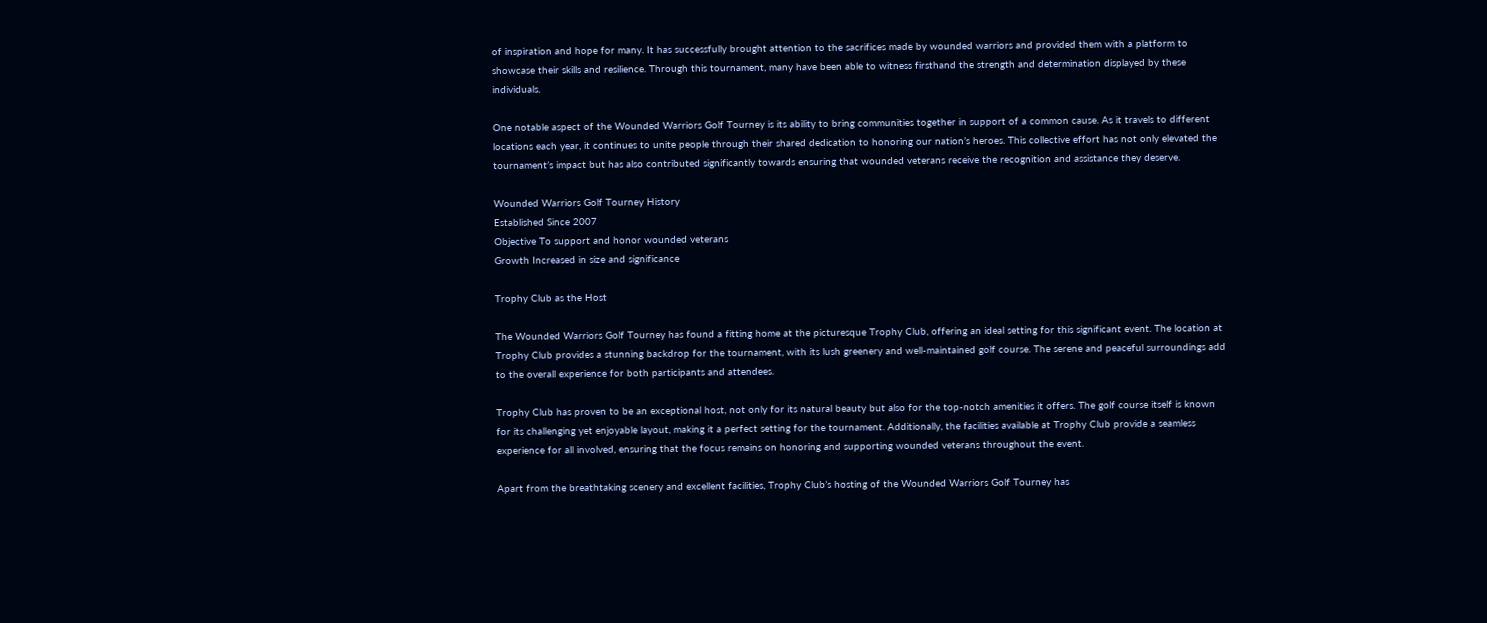of inspiration and hope for many. It has successfully brought attention to the sacrifices made by wounded warriors and provided them with a platform to showcase their skills and resilience. Through this tournament, many have been able to witness firsthand the strength and determination displayed by these individuals.

One notable aspect of the Wounded Warriors Golf Tourney is its ability to bring communities together in support of a common cause. As it travels to different locations each year, it continues to unite people through their shared dedication to honoring our nation’s heroes. This collective effort has not only elevated the tournament’s impact but has also contributed significantly towards ensuring that wounded veterans receive the recognition and assistance they deserve.

Wounded Warriors Golf Tourney History
Established Since 2007
Objective To support and honor wounded veterans
Growth Increased in size and significance

Trophy Club as the Host

The Wounded Warriors Golf Tourney has found a fitting home at the picturesque Trophy Club, offering an ideal setting for this significant event. The location at Trophy Club provides a stunning backdrop for the tournament, with its lush greenery and well-maintained golf course. The serene and peaceful surroundings add to the overall experience for both participants and attendees.

Trophy Club has proven to be an exceptional host, not only for its natural beauty but also for the top-notch amenities it offers. The golf course itself is known for its challenging yet enjoyable layout, making it a perfect setting for the tournament. Additionally, the facilities available at Trophy Club provide a seamless experience for all involved, ensuring that the focus remains on honoring and supporting wounded veterans throughout the event.

Apart from the breathtaking scenery and excellent facilities, Trophy Club’s hosting of the Wounded Warriors Golf Tourney has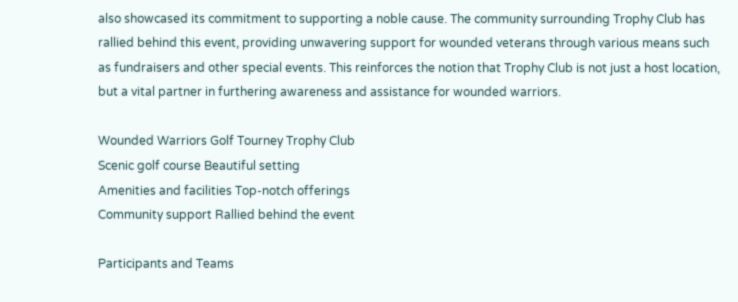also showcased its commitment to supporting a noble cause. The community surrounding Trophy Club has rallied behind this event, providing unwavering support for wounded veterans through various means such as fundraisers and other special events. This reinforces the notion that Trophy Club is not just a host location, but a vital partner in furthering awareness and assistance for wounded warriors.

Wounded Warriors Golf Tourney Trophy Club
Scenic golf course Beautiful setting
Amenities and facilities Top-notch offerings
Community support Rallied behind the event

Participants and Teams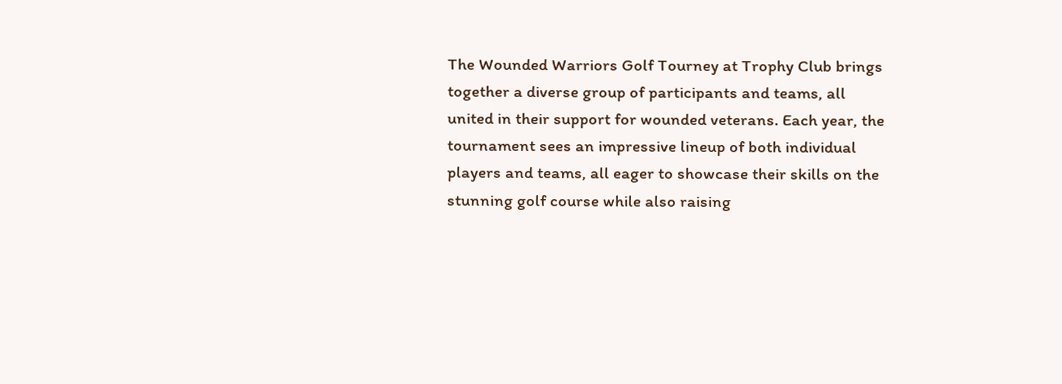The Wounded Warriors Golf Tourney at Trophy Club brings together a diverse group of participants and teams, all united in their support for wounded veterans. Each year, the tournament sees an impressive lineup of both individual players and teams, all eager to showcase their skills on the stunning golf course while also raising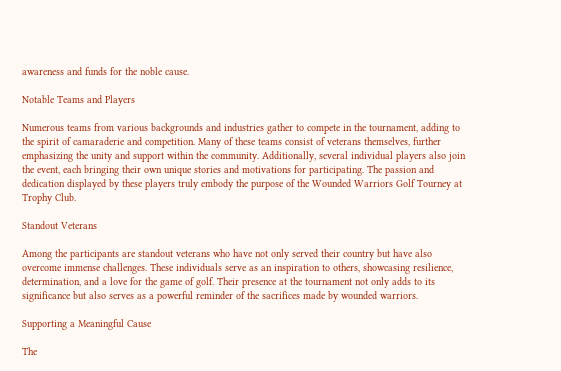awareness and funds for the noble cause.

Notable Teams and Players

Numerous teams from various backgrounds and industries gather to compete in the tournament, adding to the spirit of camaraderie and competition. Many of these teams consist of veterans themselves, further emphasizing the unity and support within the community. Additionally, several individual players also join the event, each bringing their own unique stories and motivations for participating. The passion and dedication displayed by these players truly embody the purpose of the Wounded Warriors Golf Tourney at Trophy Club.

Standout Veterans

Among the participants are standout veterans who have not only served their country but have also overcome immense challenges. These individuals serve as an inspiration to others, showcasing resilience, determination, and a love for the game of golf. Their presence at the tournament not only adds to its significance but also serves as a powerful reminder of the sacrifices made by wounded warriors.

Supporting a Meaningful Cause

The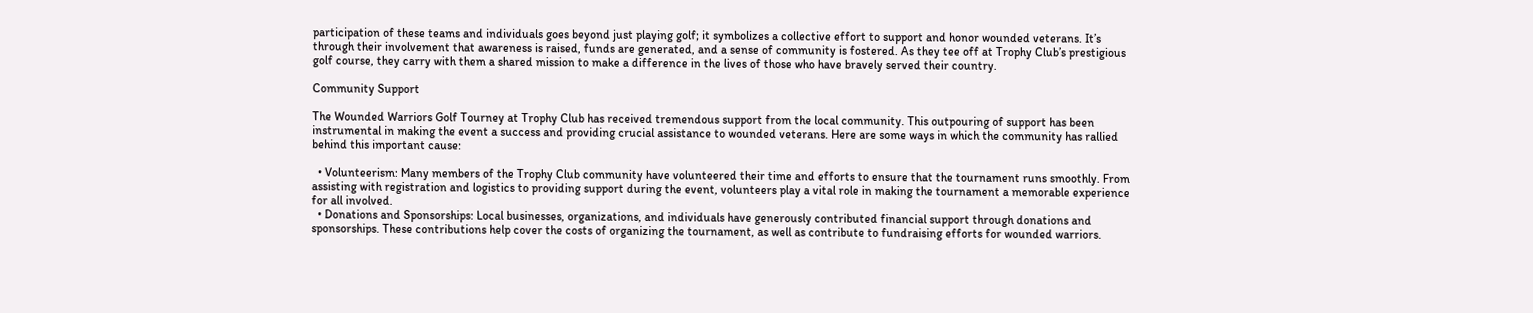participation of these teams and individuals goes beyond just playing golf; it symbolizes a collective effort to support and honor wounded veterans. It’s through their involvement that awareness is raised, funds are generated, and a sense of community is fostered. As they tee off at Trophy Club’s prestigious golf course, they carry with them a shared mission to make a difference in the lives of those who have bravely served their country.

Community Support

The Wounded Warriors Golf Tourney at Trophy Club has received tremendous support from the local community. This outpouring of support has been instrumental in making the event a success and providing crucial assistance to wounded veterans. Here are some ways in which the community has rallied behind this important cause:

  • Volunteerism: Many members of the Trophy Club community have volunteered their time and efforts to ensure that the tournament runs smoothly. From assisting with registration and logistics to providing support during the event, volunteers play a vital role in making the tournament a memorable experience for all involved.
  • Donations and Sponsorships: Local businesses, organizations, and individuals have generously contributed financial support through donations and sponsorships. These contributions help cover the costs of organizing the tournament, as well as contribute to fundraising efforts for wounded warriors.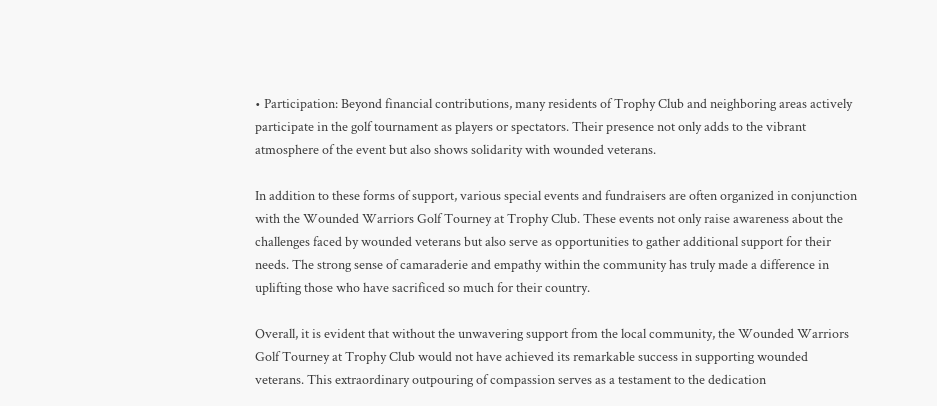• Participation: Beyond financial contributions, many residents of Trophy Club and neighboring areas actively participate in the golf tournament as players or spectators. Their presence not only adds to the vibrant atmosphere of the event but also shows solidarity with wounded veterans.

In addition to these forms of support, various special events and fundraisers are often organized in conjunction with the Wounded Warriors Golf Tourney at Trophy Club. These events not only raise awareness about the challenges faced by wounded veterans but also serve as opportunities to gather additional support for their needs. The strong sense of camaraderie and empathy within the community has truly made a difference in uplifting those who have sacrificed so much for their country.

Overall, it is evident that without the unwavering support from the local community, the Wounded Warriors Golf Tourney at Trophy Club would not have achieved its remarkable success in supporting wounded veterans. This extraordinary outpouring of compassion serves as a testament to the dedication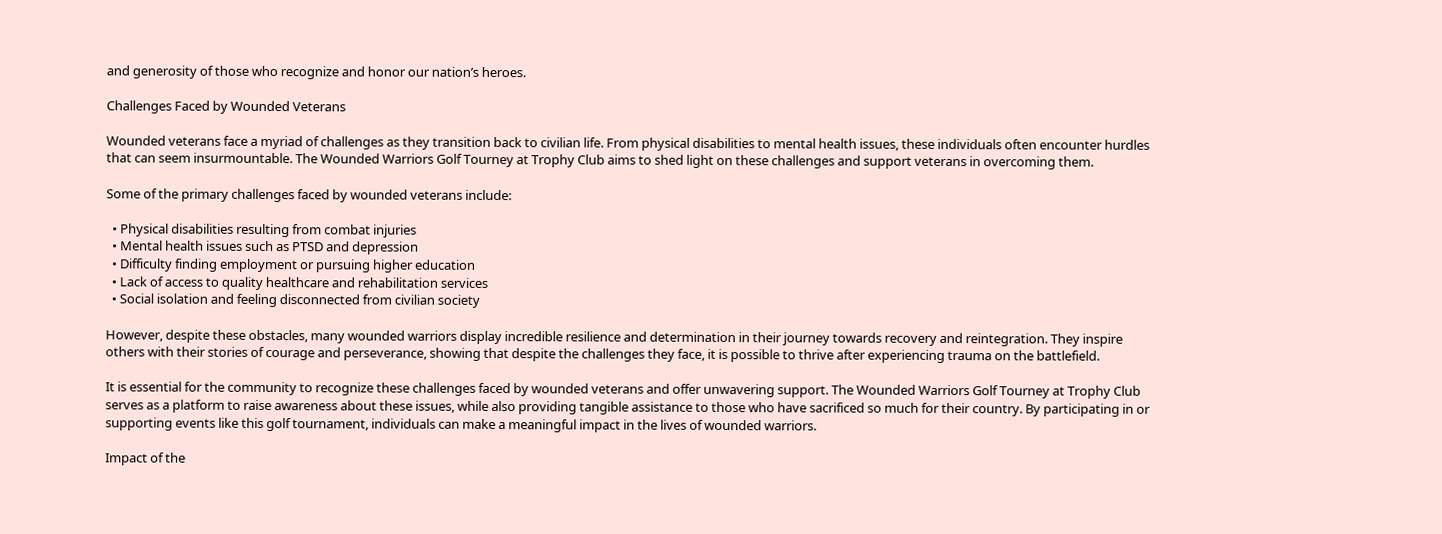and generosity of those who recognize and honor our nation’s heroes.

Challenges Faced by Wounded Veterans

Wounded veterans face a myriad of challenges as they transition back to civilian life. From physical disabilities to mental health issues, these individuals often encounter hurdles that can seem insurmountable. The Wounded Warriors Golf Tourney at Trophy Club aims to shed light on these challenges and support veterans in overcoming them.

Some of the primary challenges faced by wounded veterans include:

  • Physical disabilities resulting from combat injuries
  • Mental health issues such as PTSD and depression
  • Difficulty finding employment or pursuing higher education
  • Lack of access to quality healthcare and rehabilitation services
  • Social isolation and feeling disconnected from civilian society

However, despite these obstacles, many wounded warriors display incredible resilience and determination in their journey towards recovery and reintegration. They inspire others with their stories of courage and perseverance, showing that despite the challenges they face, it is possible to thrive after experiencing trauma on the battlefield.

It is essential for the community to recognize these challenges faced by wounded veterans and offer unwavering support. The Wounded Warriors Golf Tourney at Trophy Club serves as a platform to raise awareness about these issues, while also providing tangible assistance to those who have sacrificed so much for their country. By participating in or supporting events like this golf tournament, individuals can make a meaningful impact in the lives of wounded warriors.

Impact of the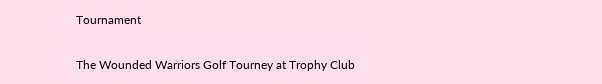Tournament

The Wounded Warriors Golf Tourney at Trophy Club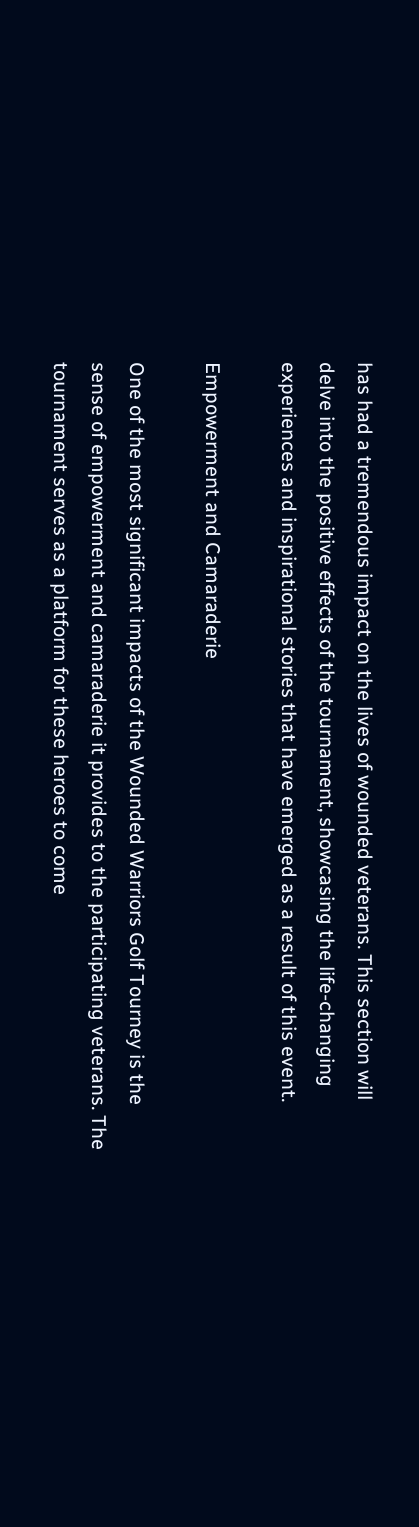has had a tremendous impact on the lives of wounded veterans. This section will delve into the positive effects of the tournament, showcasing the life-changing experiences and inspirational stories that have emerged as a result of this event.

Empowerment and Camaraderie

One of the most significant impacts of the Wounded Warriors Golf Tourney is the sense of empowerment and camaraderie it provides to the participating veterans. The tournament serves as a platform for these heroes to come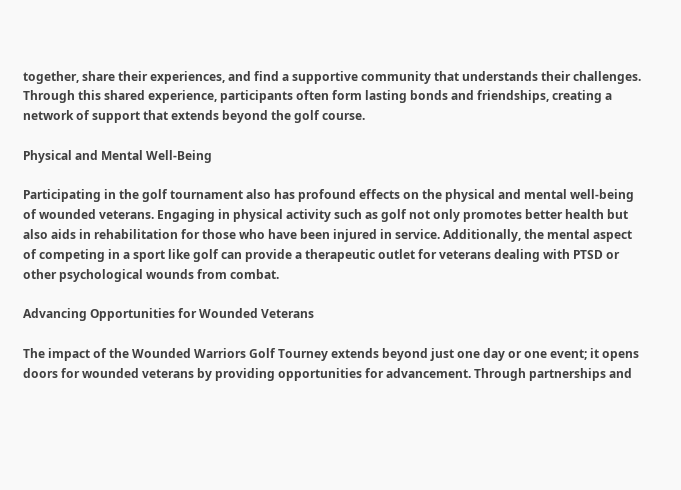together, share their experiences, and find a supportive community that understands their challenges. Through this shared experience, participants often form lasting bonds and friendships, creating a network of support that extends beyond the golf course.

Physical and Mental Well-Being

Participating in the golf tournament also has profound effects on the physical and mental well-being of wounded veterans. Engaging in physical activity such as golf not only promotes better health but also aids in rehabilitation for those who have been injured in service. Additionally, the mental aspect of competing in a sport like golf can provide a therapeutic outlet for veterans dealing with PTSD or other psychological wounds from combat.

Advancing Opportunities for Wounded Veterans

The impact of the Wounded Warriors Golf Tourney extends beyond just one day or one event; it opens doors for wounded veterans by providing opportunities for advancement. Through partnerships and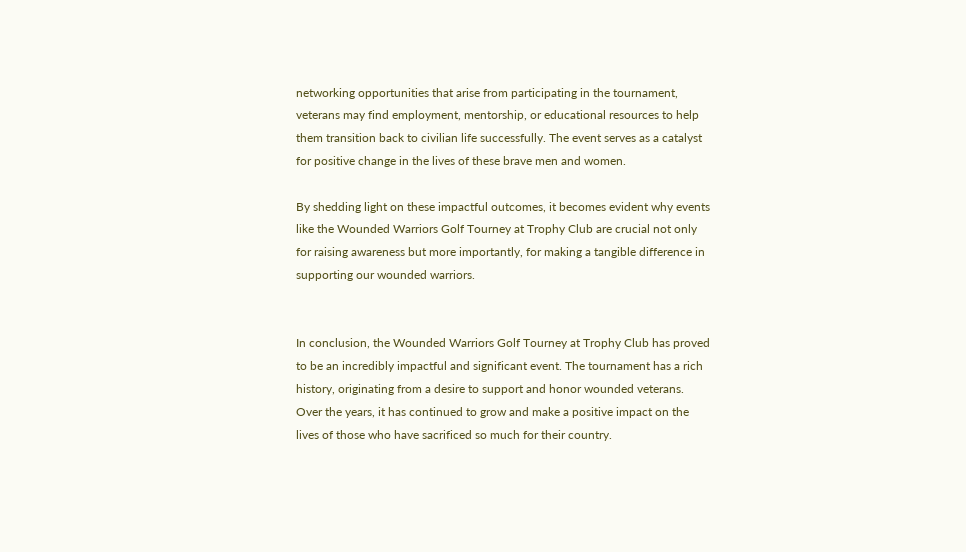networking opportunities that arise from participating in the tournament, veterans may find employment, mentorship, or educational resources to help them transition back to civilian life successfully. The event serves as a catalyst for positive change in the lives of these brave men and women.

By shedding light on these impactful outcomes, it becomes evident why events like the Wounded Warriors Golf Tourney at Trophy Club are crucial not only for raising awareness but more importantly, for making a tangible difference in supporting our wounded warriors.


In conclusion, the Wounded Warriors Golf Tourney at Trophy Club has proved to be an incredibly impactful and significant event. The tournament has a rich history, originating from a desire to support and honor wounded veterans. Over the years, it has continued to grow and make a positive impact on the lives of those who have sacrificed so much for their country.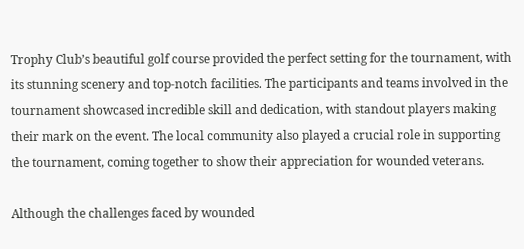Trophy Club’s beautiful golf course provided the perfect setting for the tournament, with its stunning scenery and top-notch facilities. The participants and teams involved in the tournament showcased incredible skill and dedication, with standout players making their mark on the event. The local community also played a crucial role in supporting the tournament, coming together to show their appreciation for wounded veterans.

Although the challenges faced by wounded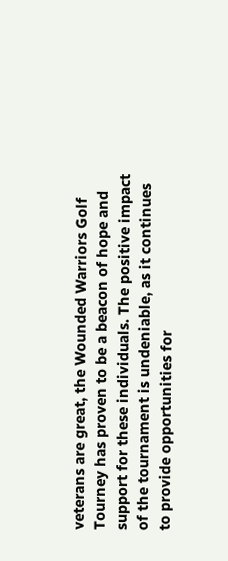veterans are great, the Wounded Warriors Golf Tourney has proven to be a beacon of hope and support for these individuals. The positive impact of the tournament is undeniable, as it continues to provide opportunities for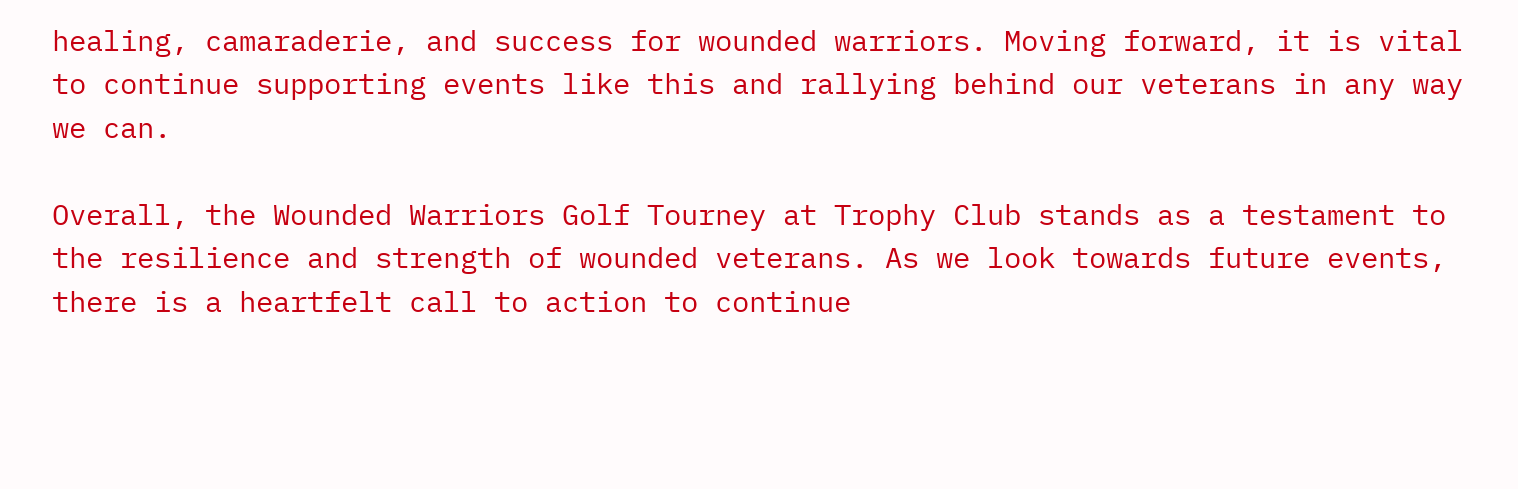healing, camaraderie, and success for wounded warriors. Moving forward, it is vital to continue supporting events like this and rallying behind our veterans in any way we can.

Overall, the Wounded Warriors Golf Tourney at Trophy Club stands as a testament to the resilience and strength of wounded veterans. As we look towards future events, there is a heartfelt call to action to continue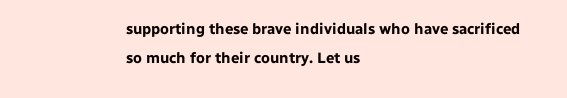supporting these brave individuals who have sacrificed so much for their country. Let us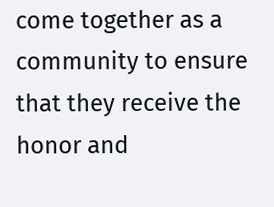come together as a community to ensure that they receive the honor and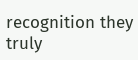recognition they truly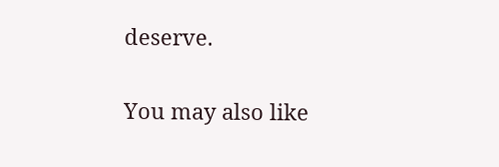deserve.

You may also like